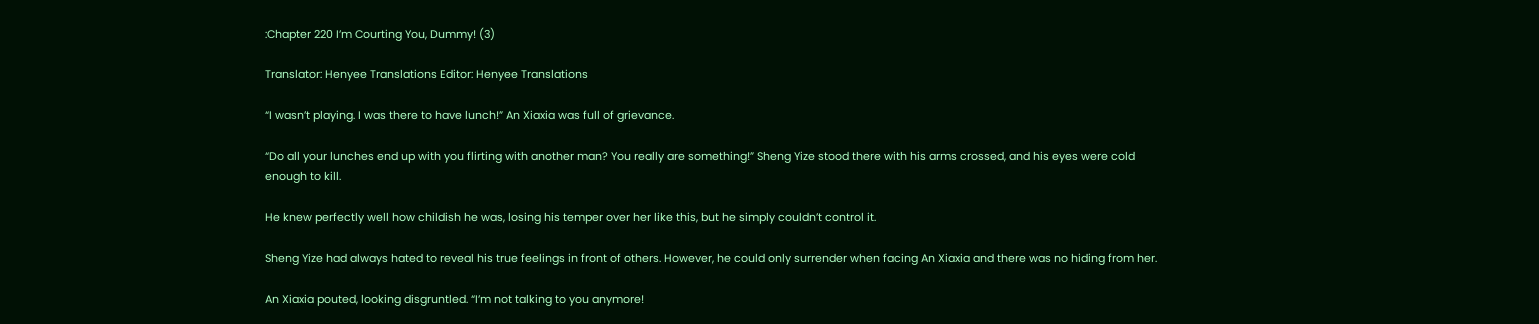:Chapter 220 I’m Courting You, Dummy! (3)

Translator: Henyee Translations Editor: Henyee Translations

“I wasn’t playing. I was there to have lunch!” An Xiaxia was full of grievance.

“Do all your lunches end up with you flirting with another man? You really are something!” Sheng Yize stood there with his arms crossed, and his eyes were cold enough to kill.

He knew perfectly well how childish he was, losing his temper over her like this, but he simply couldn’t control it.

Sheng Yize had always hated to reveal his true feelings in front of others. However, he could only surrender when facing An Xiaxia and there was no hiding from her.

An Xiaxia pouted, looking disgruntled. “I’m not talking to you anymore!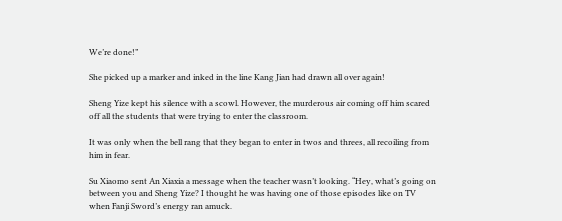We’re done!”

She picked up a marker and inked in the line Kang Jian had drawn all over again!

Sheng Yize kept his silence with a scowl. However, the murderous air coming off him scared off all the students that were trying to enter the classroom.

It was only when the bell rang that they began to enter in twos and threes, all recoiling from him in fear.

Su Xiaomo sent An Xiaxia a message when the teacher wasn’t looking. “Hey, what’s going on between you and Sheng Yize? I thought he was having one of those episodes like on TV when Fanji Sword’s energy ran amuck.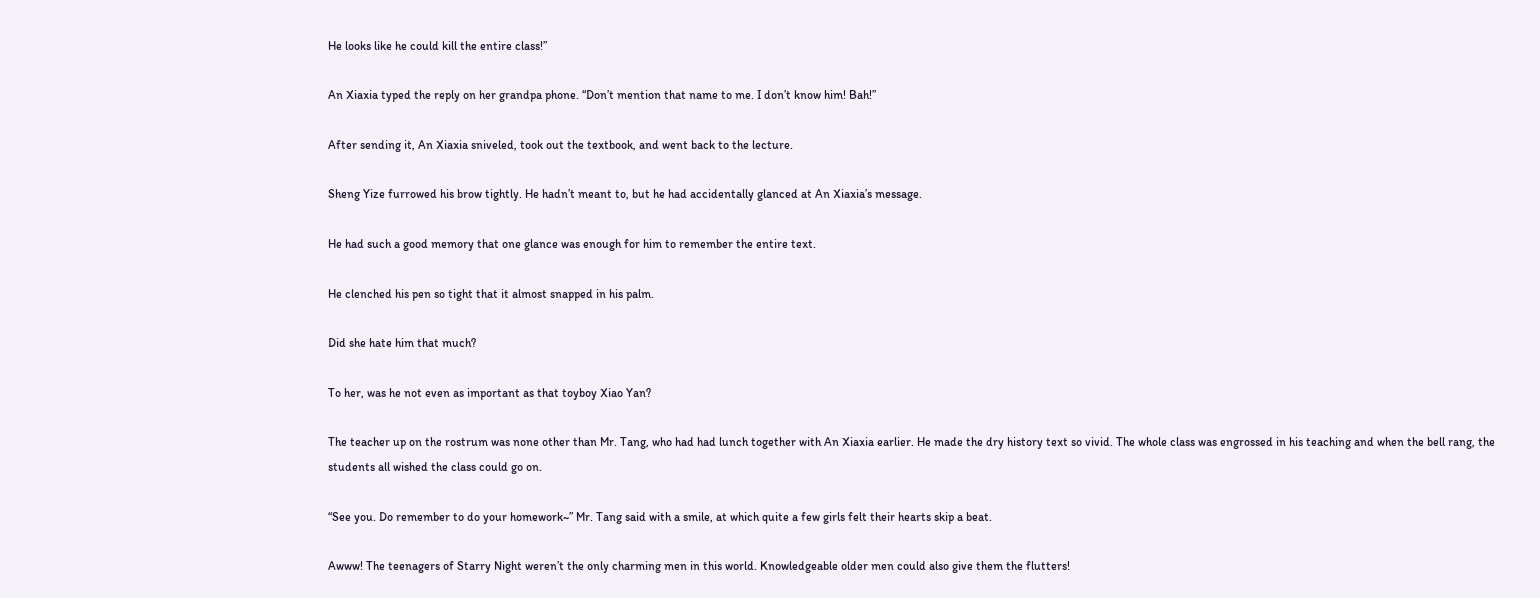He looks like he could kill the entire class!”

An Xiaxia typed the reply on her grandpa phone. “Don’t mention that name to me. I don’t know him! Bah!”

After sending it, An Xiaxia sniveled, took out the textbook, and went back to the lecture.

Sheng Yize furrowed his brow tightly. He hadn’t meant to, but he had accidentally glanced at An Xiaxia’s message.

He had such a good memory that one glance was enough for him to remember the entire text.

He clenched his pen so tight that it almost snapped in his palm.

Did she hate him that much?

To her, was he not even as important as that toyboy Xiao Yan?

The teacher up on the rostrum was none other than Mr. Tang, who had had lunch together with An Xiaxia earlier. He made the dry history text so vivid. The whole class was engrossed in his teaching and when the bell rang, the students all wished the class could go on.

“See you. Do remember to do your homework~” Mr. Tang said with a smile, at which quite a few girls felt their hearts skip a beat.

Awww! The teenagers of Starry Night weren’t the only charming men in this world. Knowledgeable older men could also give them the flutters!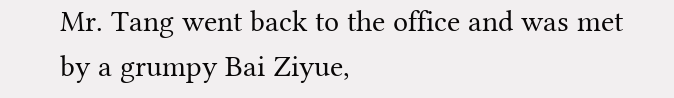Mr. Tang went back to the office and was met by a grumpy Bai Ziyue,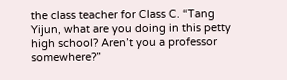the class teacher for Class C. “Tang Yijun, what are you doing in this petty high school? Aren’t you a professor somewhere?”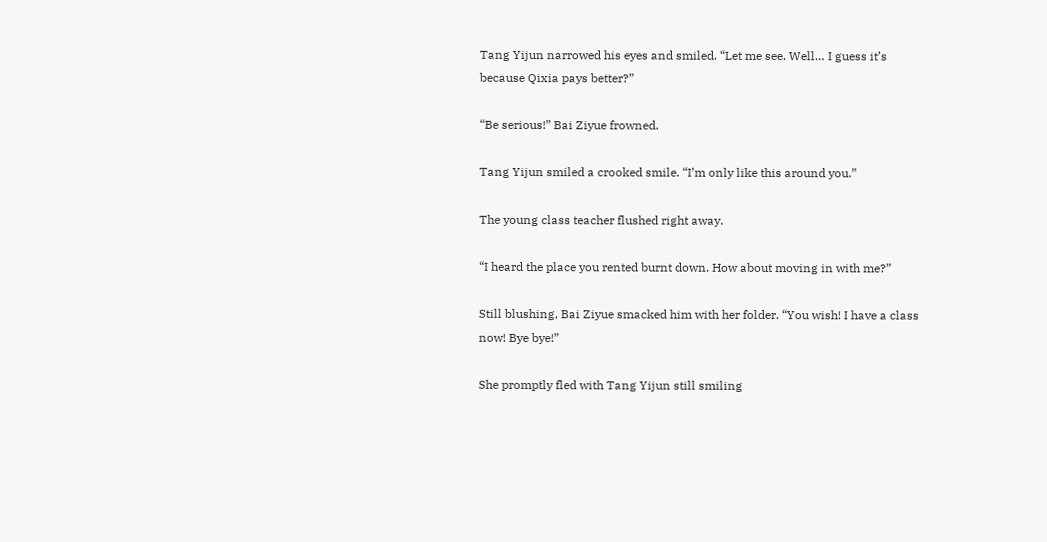Tang Yijun narrowed his eyes and smiled. “Let me see. Well… I guess it’s because Qixia pays better?”

“Be serious!” Bai Ziyue frowned.

Tang Yijun smiled a crooked smile. “I’m only like this around you.”

The young class teacher flushed right away.

“I heard the place you rented burnt down. How about moving in with me?”

Still blushing, Bai Ziyue smacked him with her folder. “You wish! I have a class now! Bye bye!”

She promptly fled with Tang Yijun still smiling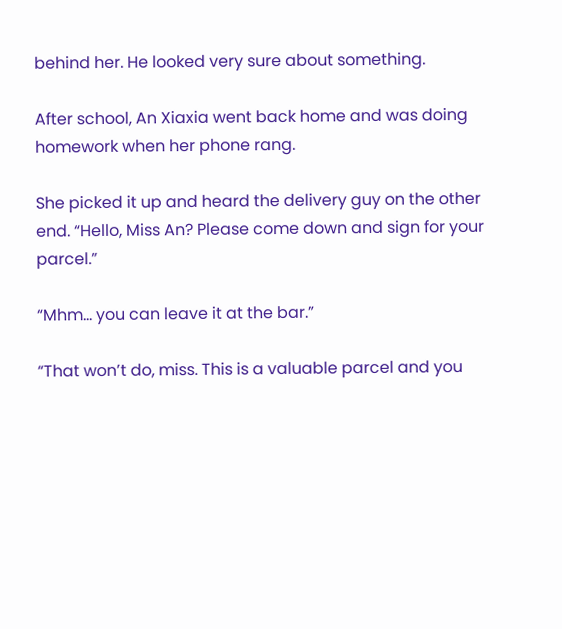behind her. He looked very sure about something.

After school, An Xiaxia went back home and was doing homework when her phone rang.

She picked it up and heard the delivery guy on the other end. “Hello, Miss An? Please come down and sign for your parcel.”

“Mhm… you can leave it at the bar.”

“That won’t do, miss. This is a valuable parcel and you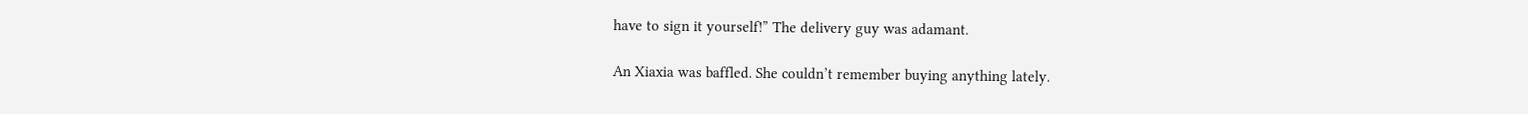have to sign it yourself!” The delivery guy was adamant.

An Xiaxia was baffled. She couldn’t remember buying anything lately.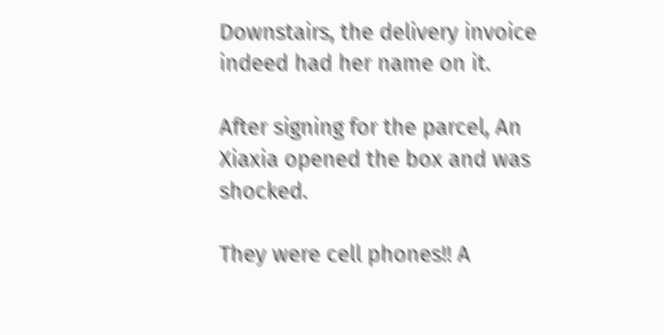Downstairs, the delivery invoice indeed had her name on it.

After signing for the parcel, An Xiaxia opened the box and was shocked.

They were cell phones!! A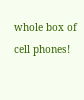whole box of cell phones!